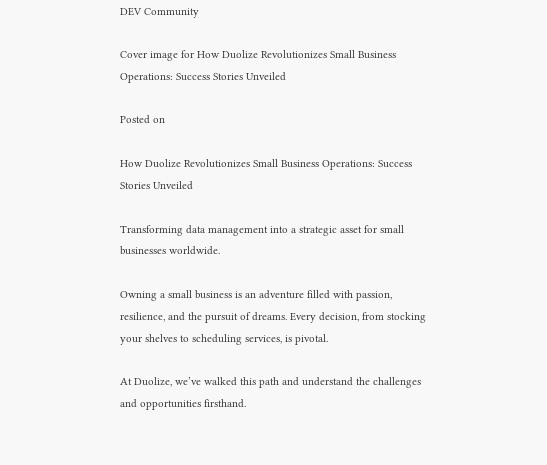DEV Community

Cover image for How Duolize Revolutionizes Small Business Operations: Success Stories Unveiled

Posted on

How Duolize Revolutionizes Small Business Operations: Success Stories Unveiled

Transforming data management into a strategic asset for small businesses worldwide.

Owning a small business is an adventure filled with passion, resilience, and the pursuit of dreams. Every decision, from stocking your shelves to scheduling services, is pivotal.

At Duolize, we’ve walked this path and understand the challenges and opportunities firsthand.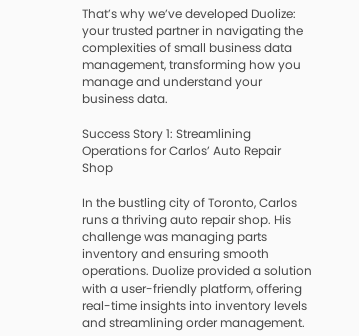That’s why we’ve developed Duolize: your trusted partner in navigating the complexities of small business data management, transforming how you manage and understand your business data.

Success Story 1: Streamlining Operations for Carlos’ Auto Repair Shop

In the bustling city of Toronto, Carlos runs a thriving auto repair shop. His challenge was managing parts inventory and ensuring smooth operations. Duolize provided a solution with a user-friendly platform, offering real-time insights into inventory levels and streamlining order management.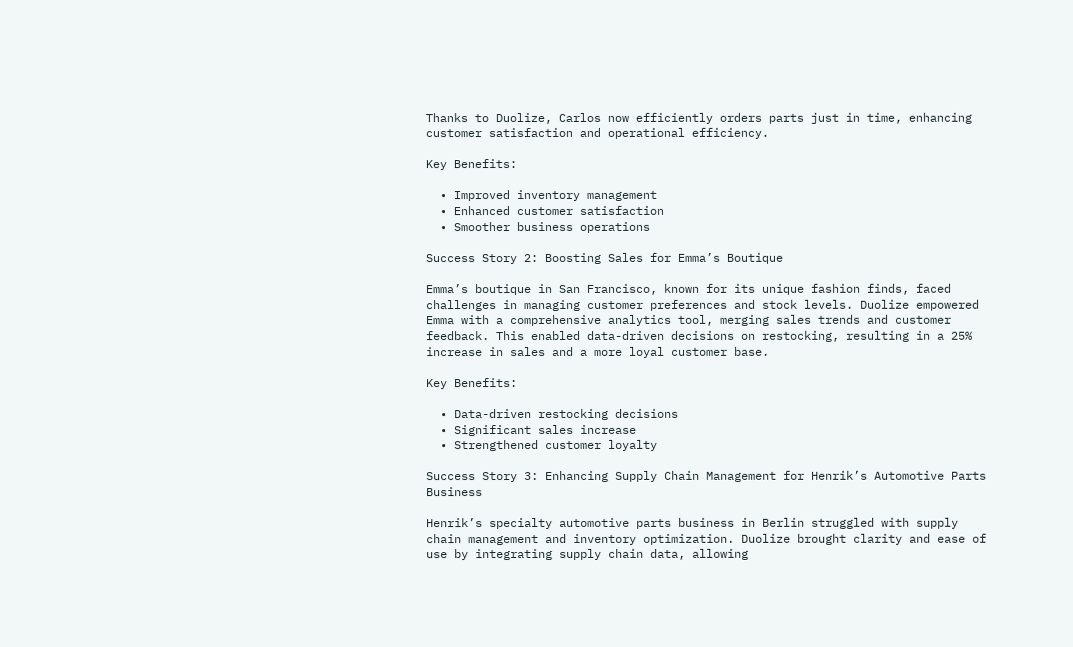Thanks to Duolize, Carlos now efficiently orders parts just in time, enhancing customer satisfaction and operational efficiency.

Key Benefits:

  • Improved inventory management
  • Enhanced customer satisfaction
  • Smoother business operations

Success Story 2: Boosting Sales for Emma’s Boutique

Emma’s boutique in San Francisco, known for its unique fashion finds, faced challenges in managing customer preferences and stock levels. Duolize empowered Emma with a comprehensive analytics tool, merging sales trends and customer feedback. This enabled data-driven decisions on restocking, resulting in a 25% increase in sales and a more loyal customer base.

Key Benefits:

  • Data-driven restocking decisions
  • Significant sales increase
  • Strengthened customer loyalty

Success Story 3: Enhancing Supply Chain Management for Henrik’s Automotive Parts Business

Henrik’s specialty automotive parts business in Berlin struggled with supply chain management and inventory optimization. Duolize brought clarity and ease of use by integrating supply chain data, allowing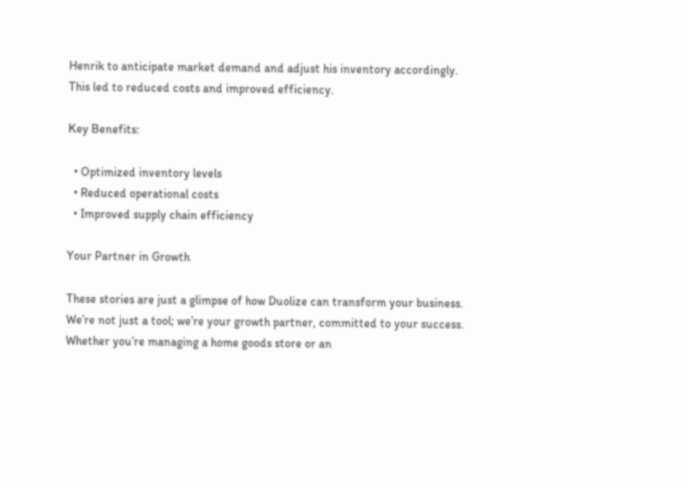Henrik to anticipate market demand and adjust his inventory accordingly. This led to reduced costs and improved efficiency.

Key Benefits:

  • Optimized inventory levels
  • Reduced operational costs
  • Improved supply chain efficiency

Your Partner in Growth

These stories are just a glimpse of how Duolize can transform your business. We’re not just a tool; we’re your growth partner, committed to your success. Whether you’re managing a home goods store or an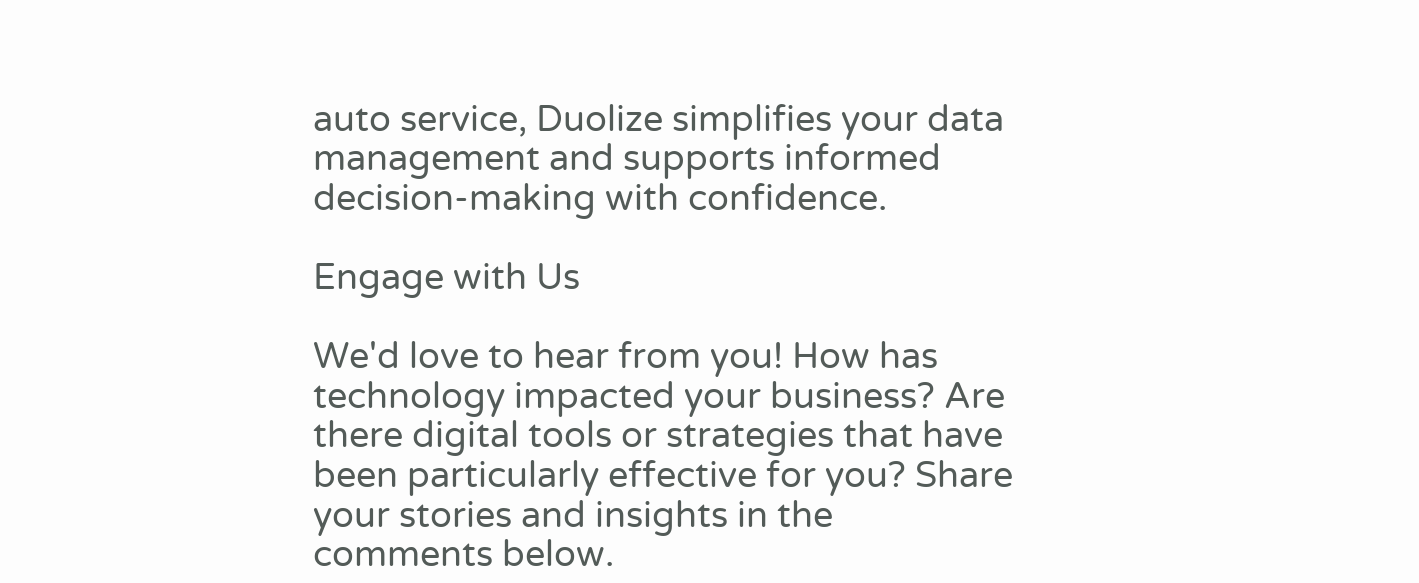auto service, Duolize simplifies your data management and supports informed decision-making with confidence.

Engage with Us

We'd love to hear from you! How has technology impacted your business? Are there digital tools or strategies that have been particularly effective for you? Share your stories and insights in the comments below.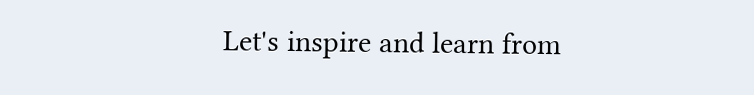Let's inspire and learn from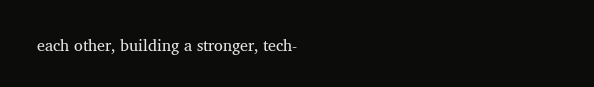each other, building a stronger, tech-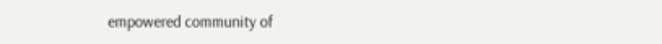empowered community of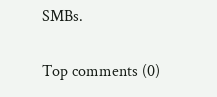SMBs.

Top comments (0)